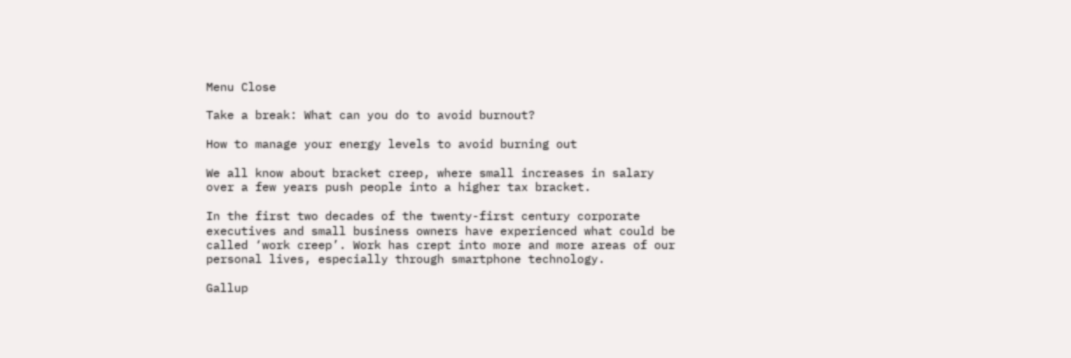Menu Close

Take a break: What can you do to avoid burnout?

How to manage your energy levels to avoid burning out

We all know about bracket creep, where small increases in salary over a few years push people into a higher tax bracket.

In the first two decades of the twenty-first century corporate executives and small business owners have experienced what could be called ‘work creep’. Work has crept into more and more areas of our personal lives, especially through smartphone technology.

Gallup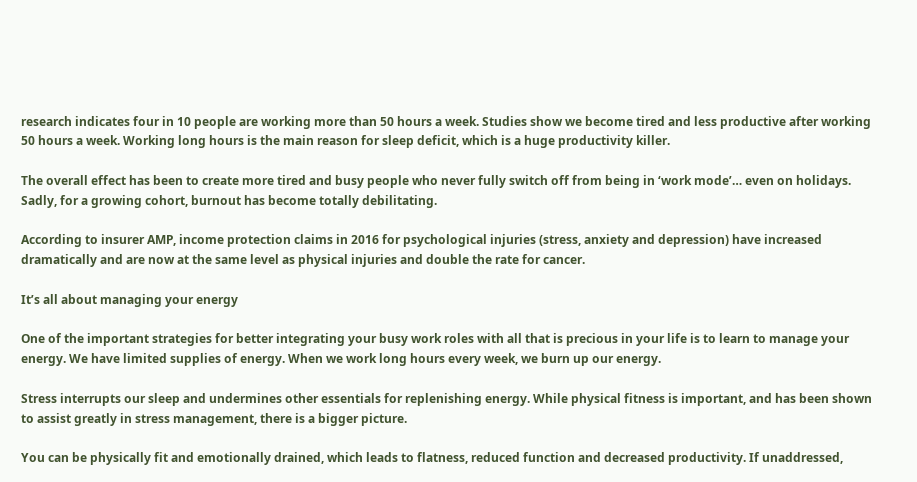research indicates four in 10 people are working more than 50 hours a week. Studies show we become tired and less productive after working 50 hours a week. Working long hours is the main reason for sleep deficit, which is a huge productivity killer.

The overall effect has been to create more tired and busy people who never fully switch off from being in ‘work mode’… even on holidays. Sadly, for a growing cohort, burnout has become totally debilitating.

According to insurer AMP, income protection claims in 2016 for psychological injuries (stress, anxiety and depression) have increased dramatically and are now at the same level as physical injuries and double the rate for cancer.

It’s all about managing your energy

One of the important strategies for better integrating your busy work roles with all that is precious in your life is to learn to manage your energy. We have limited supplies of energy. When we work long hours every week, we burn up our energy.

Stress interrupts our sleep and undermines other essentials for replenishing energy. While physical fitness is important, and has been shown to assist greatly in stress management, there is a bigger picture.

You can be physically fit and emotionally drained, which leads to flatness, reduced function and decreased productivity. If unaddressed,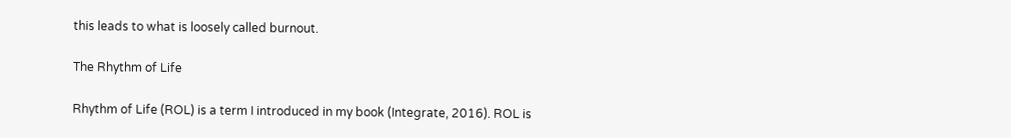this leads to what is loosely called burnout.

The Rhythm of Life

Rhythm of Life (ROL) is a term I introduced in my book (Integrate, 2016). ROL is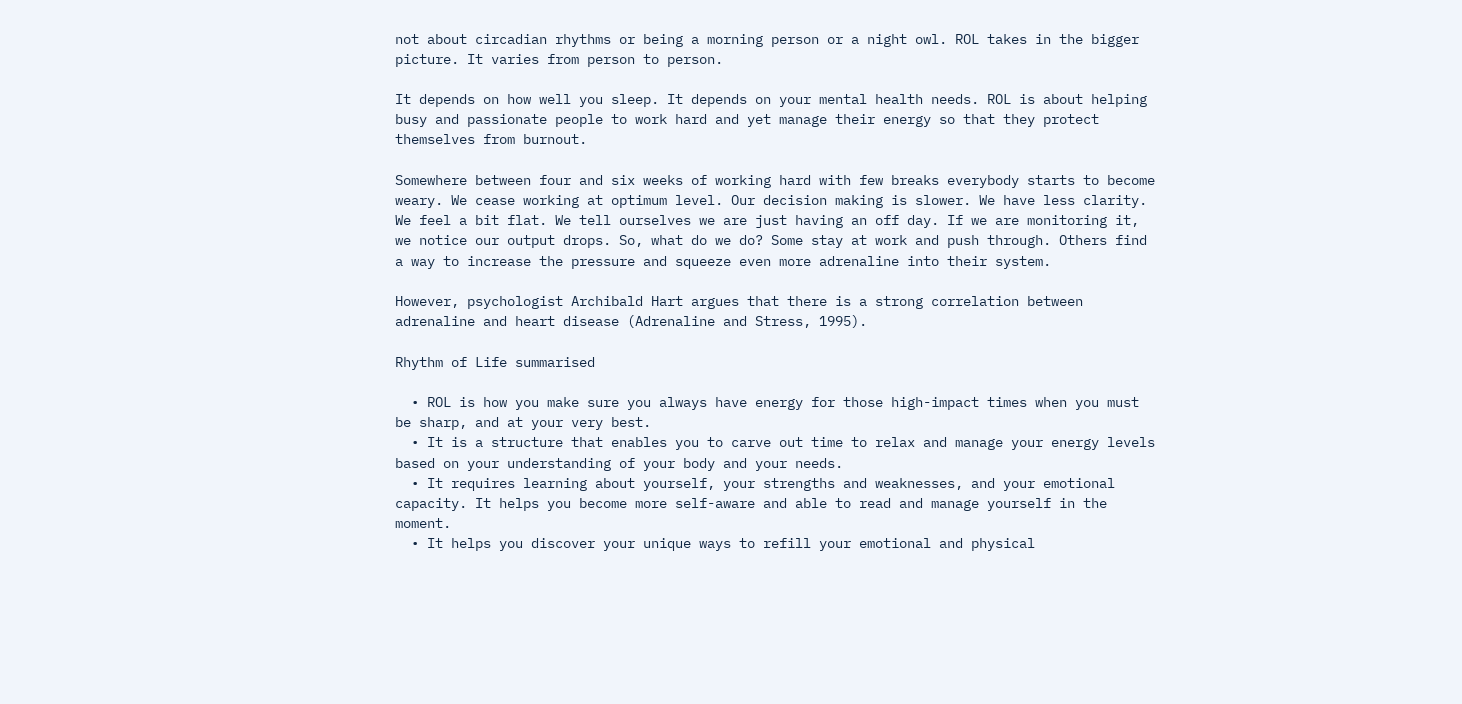not about circadian rhythms or being a morning person or a night owl. ROL takes in the bigger picture. It varies from person to person.

It depends on how well you sleep. It depends on your mental health needs. ROL is about helping busy and passionate people to work hard and yet manage their energy so that they protect themselves from burnout.

Somewhere between four and six weeks of working hard with few breaks everybody starts to become weary. We cease working at optimum level. Our decision making is slower. We have less clarity. We feel a bit flat. We tell ourselves we are just having an off day. If we are monitoring it, we notice our output drops. So, what do we do? Some stay at work and push through. Others find a way to increase the pressure and squeeze even more adrenaline into their system.

However, psychologist Archibald Hart argues that there is a strong correlation between adrenaline and heart disease (Adrenaline and Stress, 1995).

Rhythm of Life summarised

  • ROL is how you make sure you always have energy for those high-impact times when you must be sharp, and at your very best.
  • It is a structure that enables you to carve out time to relax and manage your energy levels based on your understanding of your body and your needs.
  • It requires learning about yourself, your strengths and weaknesses, and your emotional capacity. It helps you become more self-aware and able to read and manage yourself in the moment.
  • It helps you discover your unique ways to refill your emotional and physical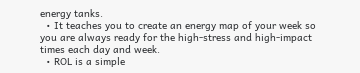energy tanks.
  • It teaches you to create an energy map of your week so you are always ready for the high-stress and high-impact times each day and week.
  • ROL is a simple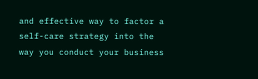and effective way to factor a self-care strategy into the way you conduct your business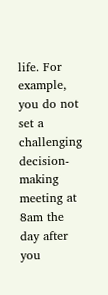life. For example, you do not set a challenging decision-making meeting at 8am the day after you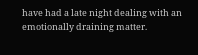have had a late night dealing with an emotionally draining matter.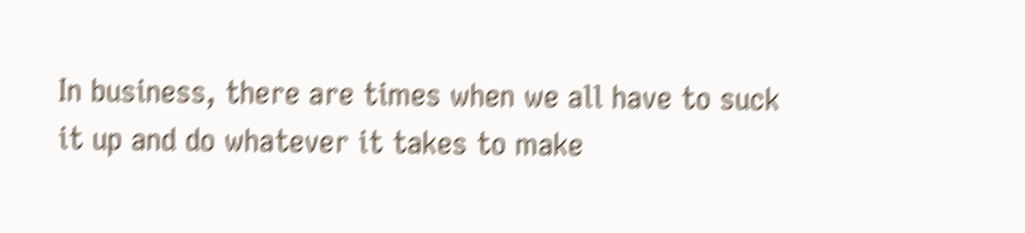In business, there are times when we all have to suck it up and do whatever it takes to make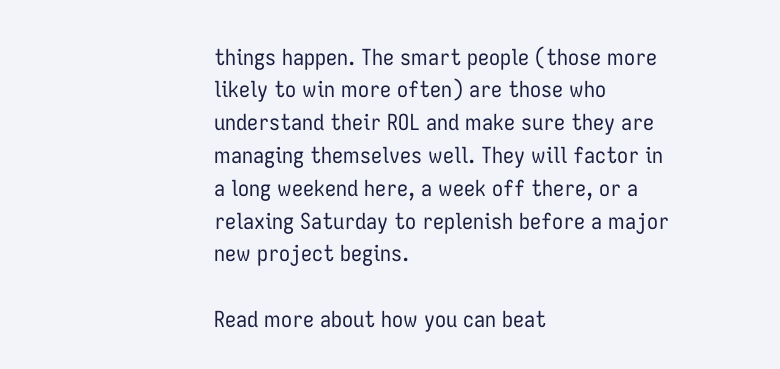things happen. The smart people (those more likely to win more often) are those who understand their ROL and make sure they are managing themselves well. They will factor in a long weekend here, a week off there, or a relaxing Saturday to replenish before a major new project begins.

Read more about how you can beat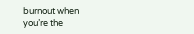burnout when you’re the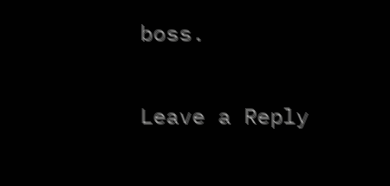boss.

Leave a Reply